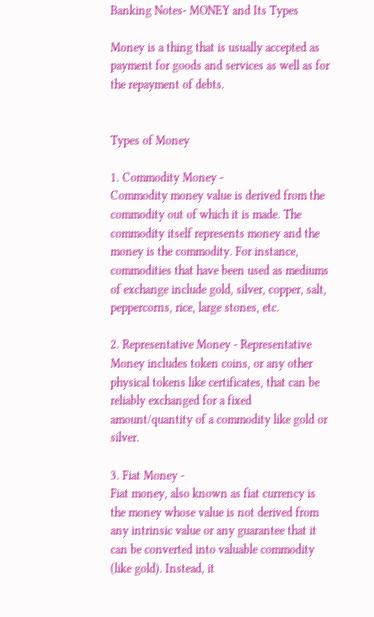Banking Notes- MONEY and Its Types

Money is a thing that is usually accepted as payment for goods and services as well as for the repayment of debts.


Types of Money

1. Commodity Money -
Commodity money value is derived from the commodity out of which it is made. The commodity itself represents money and the money is the commodity. For instance, commodities that have been used as mediums of exchange include gold, silver, copper, salt, peppercorns, rice, large stones, etc.

2. Representative Money - Representative Money includes token coins, or any other physical tokens like certificates, that can be reliably exchanged for a fixed amount/quantity of a commodity like gold or silver.

3. Fiat Money -
Fiat money, also known as fiat currency is the money whose value is not derived from any intrinsic value or any guarantee that it can be converted into valuable commodity (like gold). Instead, it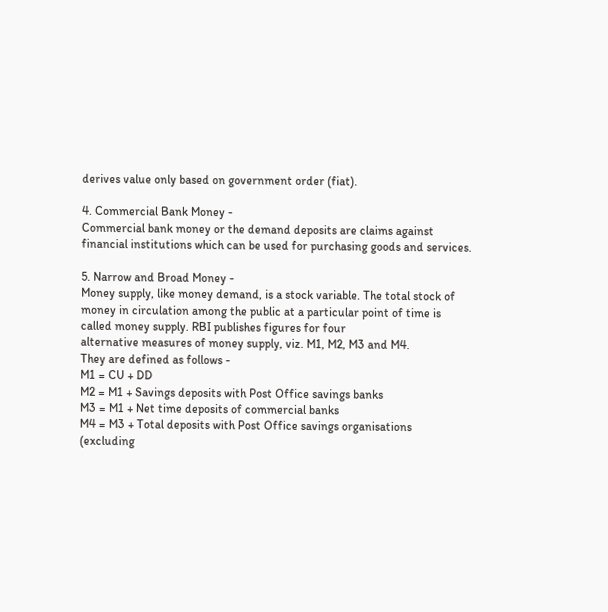derives value only based on government order (fiat).

4. Commercial Bank Money -
Commercial bank money or the demand deposits are claims against financial institutions which can be used for purchasing goods and services.

5. Narrow and Broad Money -
Money supply, like money demand, is a stock variable. The total stock of money in circulation among the public at a particular point of time is called money supply. RBI publishes figures for four
alternative measures of money supply, viz. M1, M2, M3 and M4.
They are defined as follows -
M1 = CU + DD
M2 = M1 + Savings deposits with Post Office savings banks
M3 = M1 + Net time deposits of commercial banks
M4 = M3 + Total deposits with Post Office savings organisations
(excluding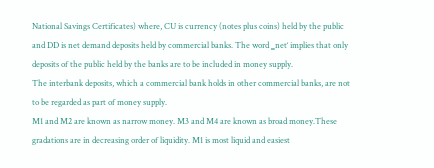National Savings Certificates) where, CU is currency (notes plus coins) held by the public and DD is net demand deposits held by commercial banks. The word ‗net‘ implies that only deposits of the public held by the banks are to be included in money supply.
The interbank deposits, which a commercial bank holds in other commercial banks, are not to be regarded as part of money supply.
M1 and M2 are known as narrow money. M3 and M4 are known as broad money.These gradations are in decreasing order of liquidity. M1 is most liquid and easiest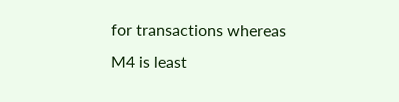for transactions whereas
M4 is least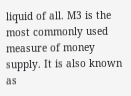liquid of all. M3 is the most commonly used measure of money supply. It is also known as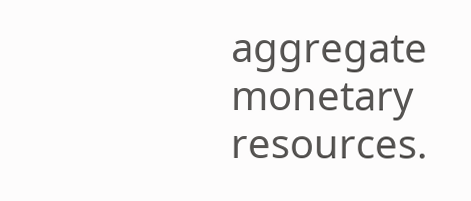aggregate monetary resources.